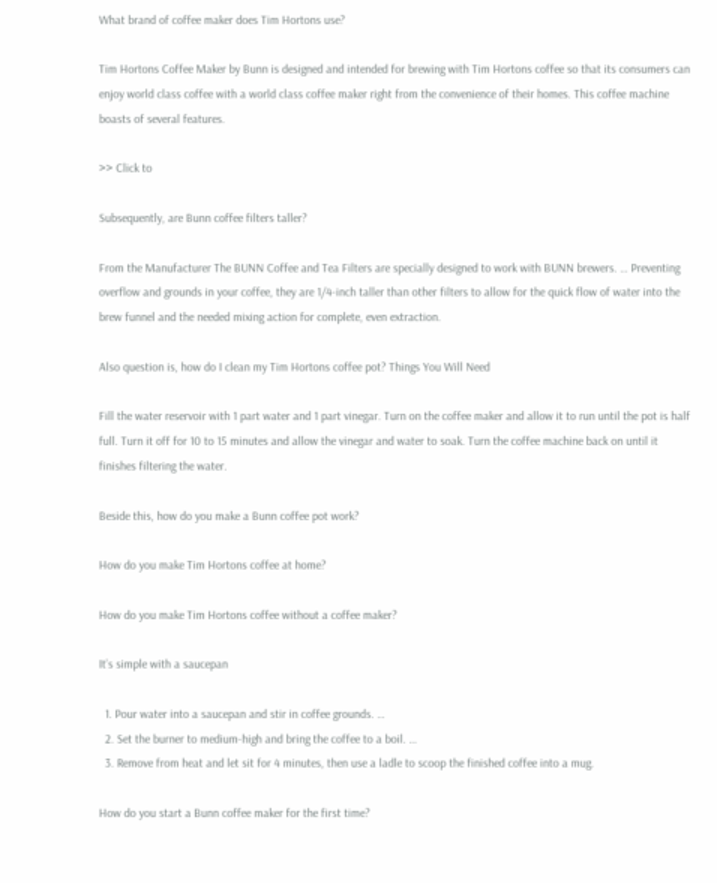What brand of coffee maker does Tim Hortons use?

Tim Hortons Coffee Maker by Bunn is designed and intended for brewing with Tim Hortons coffee so that its consumers can enjoy world class coffee with a world class coffee maker right from the convenience of their homes. This coffee machine boasts of several features.

>> Click to

Subsequently, are Bunn coffee filters taller?

From the Manufacturer The BUNN Coffee and Tea Filters are specially designed to work with BUNN brewers. … Preventing overflow and grounds in your coffee, they are 1/4-inch taller than other filters to allow for the quick flow of water into the brew funnel and the needed mixing action for complete, even extraction.

Also question is, how do I clean my Tim Hortons coffee pot? Things You Will Need

Fill the water reservoir with 1 part water and 1 part vinegar. Turn on the coffee maker and allow it to run until the pot is half full. Turn it off for 10 to 15 minutes and allow the vinegar and water to soak. Turn the coffee machine back on until it finishes filtering the water.

Beside this, how do you make a Bunn coffee pot work?

How do you make Tim Hortons coffee at home?

How do you make Tim Hortons coffee without a coffee maker?

It’s simple with a saucepan

  1. Pour water into a saucepan and stir in coffee grounds. …
  2. Set the burner to medium-high and bring the coffee to a boil. …
  3. Remove from heat and let sit for 4 minutes, then use a ladle to scoop the finished coffee into a mug.

How do you start a Bunn coffee maker for the first time?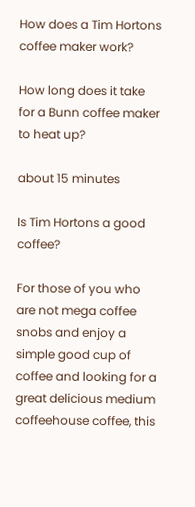How does a Tim Hortons coffee maker work?

How long does it take for a Bunn coffee maker to heat up?

about 15 minutes

Is Tim Hortons a good coffee?

For those of you who are not mega coffee snobs and enjoy a simple good cup of coffee and looking for a great delicious medium coffeehouse coffee, this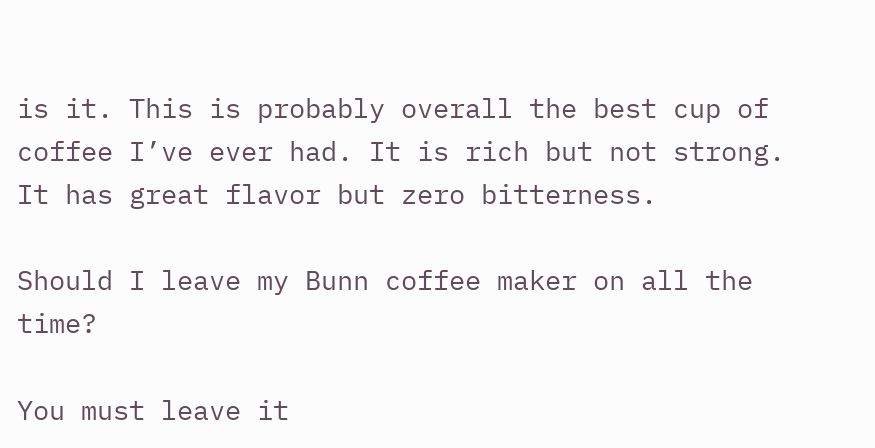is it. This is probably overall the best cup of coffee I’ve ever had. It is rich but not strong. It has great flavor but zero bitterness.

Should I leave my Bunn coffee maker on all the time?

You must leave it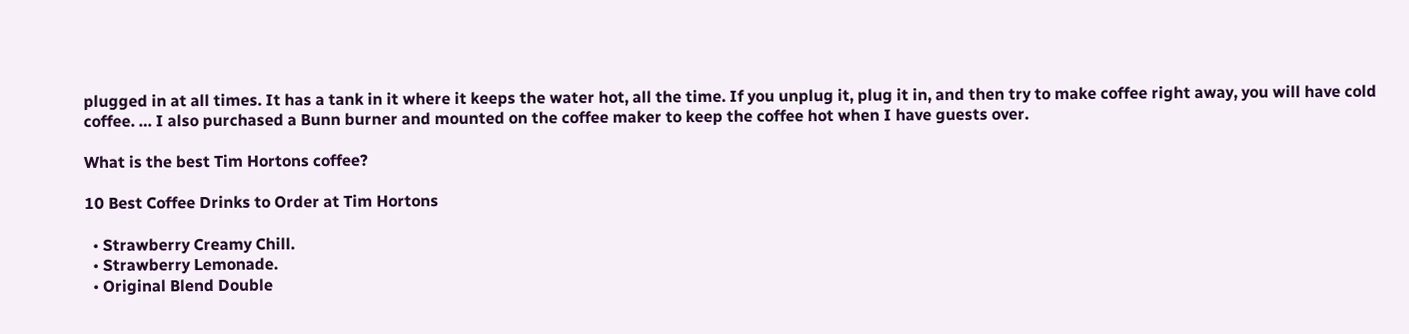plugged in at all times. It has a tank in it where it keeps the water hot, all the time. If you unplug it, plug it in, and then try to make coffee right away, you will have cold coffee. … I also purchased a Bunn burner and mounted on the coffee maker to keep the coffee hot when I have guests over.

What is the best Tim Hortons coffee?

10 Best Coffee Drinks to Order at Tim Hortons

  • Strawberry Creamy Chill.
  • Strawberry Lemonade.
  • Original Blend Double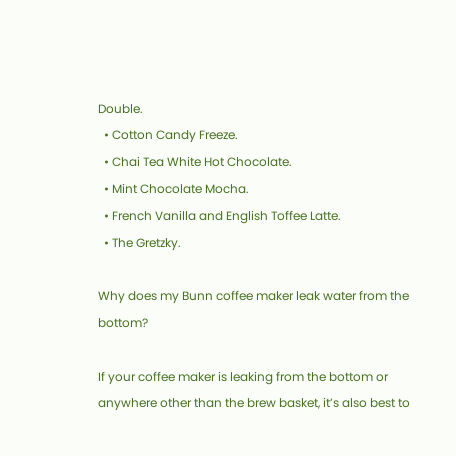Double.
  • Cotton Candy Freeze.
  • Chai Tea White Hot Chocolate.
  • Mint Chocolate Mocha.
  • French Vanilla and English Toffee Latte.
  • The Gretzky.

Why does my Bunn coffee maker leak water from the bottom?

If your coffee maker is leaking from the bottom or anywhere other than the brew basket, it’s also best to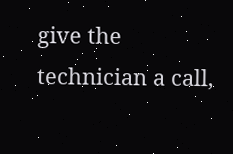give the technician a call,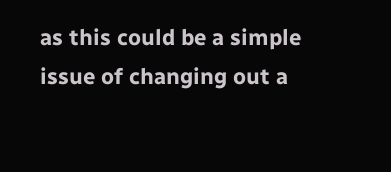as this could be a simple issue of changing out a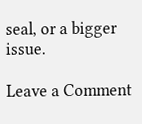seal, or a bigger issue.

Leave a Comment